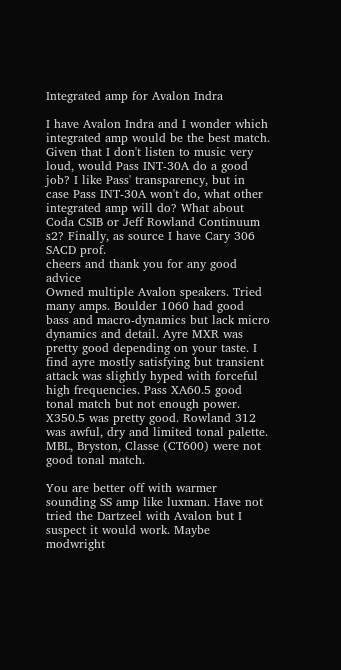Integrated amp for Avalon Indra

I have Avalon Indra and I wonder which integrated amp would be the best match. Given that I don't listen to music very loud, would Pass INT-30A do a good job? I like Pass' transparency, but in case Pass INT-30A won't do, what other integrated amp will do? What about Coda CSIB or Jeff Rowland Continuum s2? Finally, as source I have Cary 306 SACD prof.
cheers and thank you for any good advice
Owned multiple Avalon speakers. Tried many amps. Boulder 1060 had good bass and macro-dynamics but lack micro dynamics and detail. Ayre MXR was pretty good depending on your taste. I find ayre mostly satisfying but transient attack was slightly hyped with forceful high frequencies. Pass XA60.5 good tonal match but not enough power. X350.5 was pretty good. Rowland 312 was awful, dry and limited tonal palette. MBL, Bryston, Classe (CT600) were not good tonal match.

You are better off with warmer sounding SS amp like luxman. Have not tried the Dartzeel with Avalon but I suspect it would work. Maybe modwright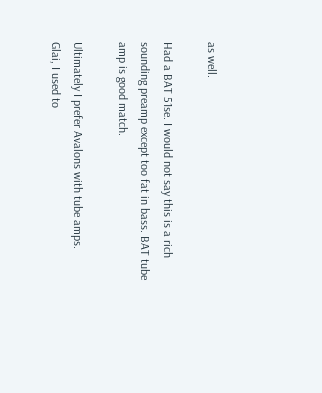as well.

Had a BAT 51se. I would not say this is a rich sounding preamp except too fat in bass. BAT tube amp is good match.

Ultimately I prefer Avalons with tube amps.
Glai, I used to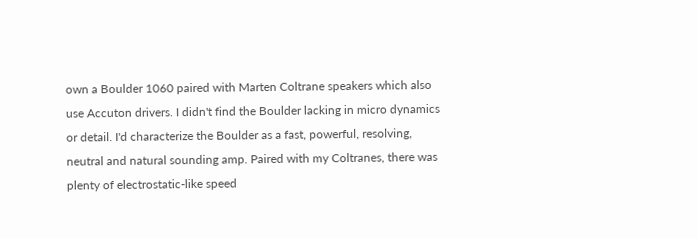own a Boulder 1060 paired with Marten Coltrane speakers which also use Accuton drivers. I didn't find the Boulder lacking in micro dynamics or detail. I'd characterize the Boulder as a fast, powerful, resolving, neutral and natural sounding amp. Paired with my Coltranes, there was plenty of electrostatic-like speed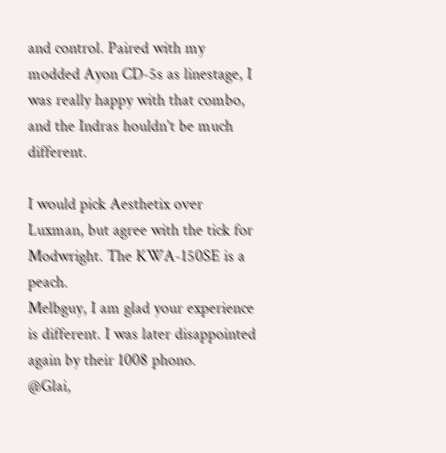and control. Paired with my modded Ayon CD-5s as linestage, I was really happy with that combo, and the Indras houldn't be much different.

I would pick Aesthetix over Luxman, but agree with the tick for Modwright. The KWA-150SE is a peach.
Melbguy, I am glad your experience is different. I was later disappointed again by their 1008 phono.
@Glai,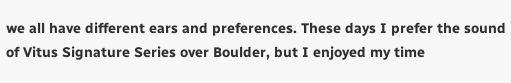we all have different ears and preferences. These days I prefer the sound of Vitus Signature Series over Boulder, but I enjoyed my time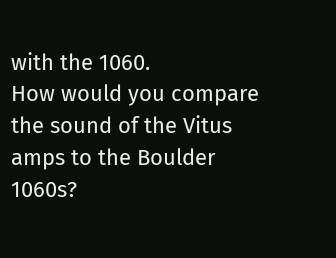with the 1060.
How would you compare the sound of the Vitus amps to the Boulder 1060s?